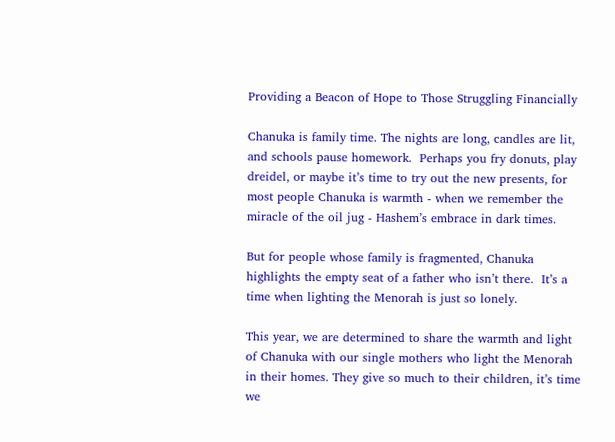Providing a Beacon of Hope to Those Struggling Financially

Chanuka is family time. The nights are long, candles are lit, and schools pause homework.  Perhaps you fry donuts, play dreidel, or maybe it’s time to try out the new presents, for most people Chanuka is warmth - when we remember the miracle of the oil jug - Hashem’s embrace in dark times.

But for people whose family is fragmented, Chanuka highlights the empty seat of a father who isn’t there.  It’s a time when lighting the Menorah is just so lonely.

This year, we are determined to share the warmth and light of Chanuka with our single mothers who light the Menorah in their homes. They give so much to their children, it’s time we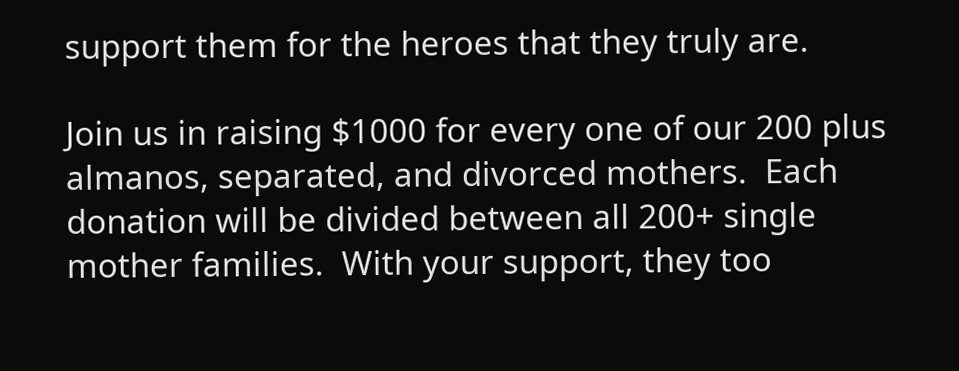support them for the heroes that they truly are.

Join us in raising $1000 for every one of our 200 plus almanos, separated, and divorced mothers.  Each donation will be divided between all 200+ single mother families.  With your support, they too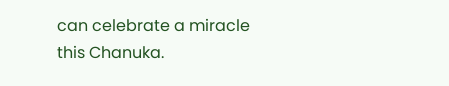can celebrate a miracle this Chanuka.